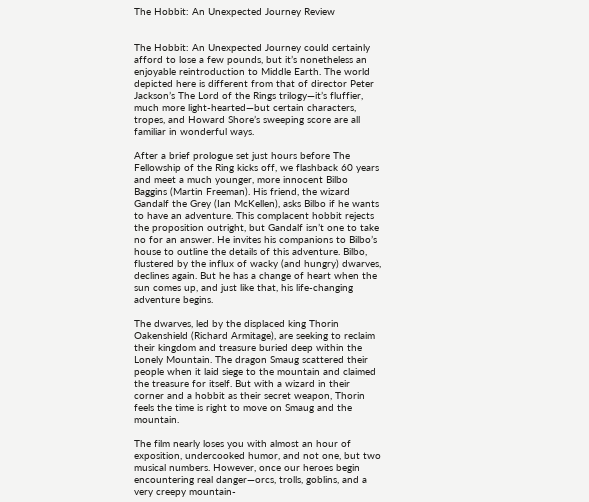The Hobbit: An Unexpected Journey Review


The Hobbit: An Unexpected Journey could certainly afford to lose a few pounds, but it’s nonetheless an enjoyable reintroduction to Middle Earth. The world depicted here is different from that of director Peter Jackson’s The Lord of the Rings trilogy—it’s fluffier, much more light-hearted—but certain characters, tropes, and Howard Shore’s sweeping score are all familiar in wonderful ways.

After a brief prologue set just hours before The Fellowship of the Ring kicks off, we flashback 60 years and meet a much younger, more innocent Bilbo Baggins (Martin Freeman). His friend, the wizard Gandalf the Grey (Ian McKellen), asks Bilbo if he wants to have an adventure. This complacent hobbit rejects the proposition outright, but Gandalf isn’t one to take no for an answer. He invites his companions to Bilbo’s house to outline the details of this adventure. Bilbo, flustered by the influx of wacky (and hungry) dwarves, declines again. But he has a change of heart when the sun comes up, and just like that, his life-changing adventure begins.

The dwarves, led by the displaced king Thorin Oakenshield (Richard Armitage), are seeking to reclaim their kingdom and treasure buried deep within the Lonely Mountain. The dragon Smaug scattered their people when it laid siege to the mountain and claimed the treasure for itself. But with a wizard in their corner and a hobbit as their secret weapon, Thorin feels the time is right to move on Smaug and the mountain.

The film nearly loses you with almost an hour of exposition, undercooked humor, and not one, but two musical numbers. However, once our heroes begin encountering real danger—orcs, trolls, goblins, and a very creepy mountain-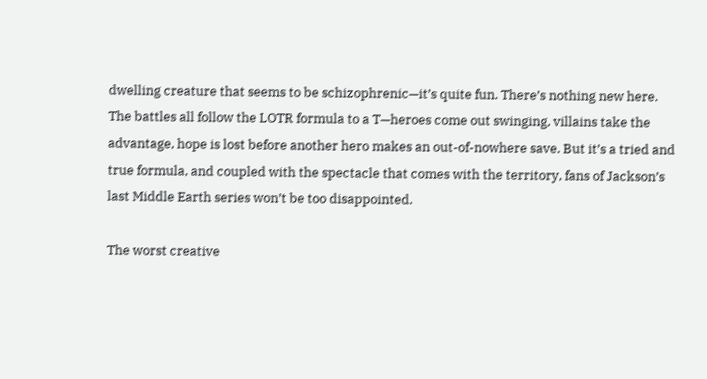dwelling creature that seems to be schizophrenic—it’s quite fun. There’s nothing new here. The battles all follow the LOTR formula to a T—heroes come out swinging, villains take the advantage, hope is lost before another hero makes an out-of-nowhere save. But it’s a tried and true formula, and coupled with the spectacle that comes with the territory, fans of Jackson’s last Middle Earth series won’t be too disappointed.

The worst creative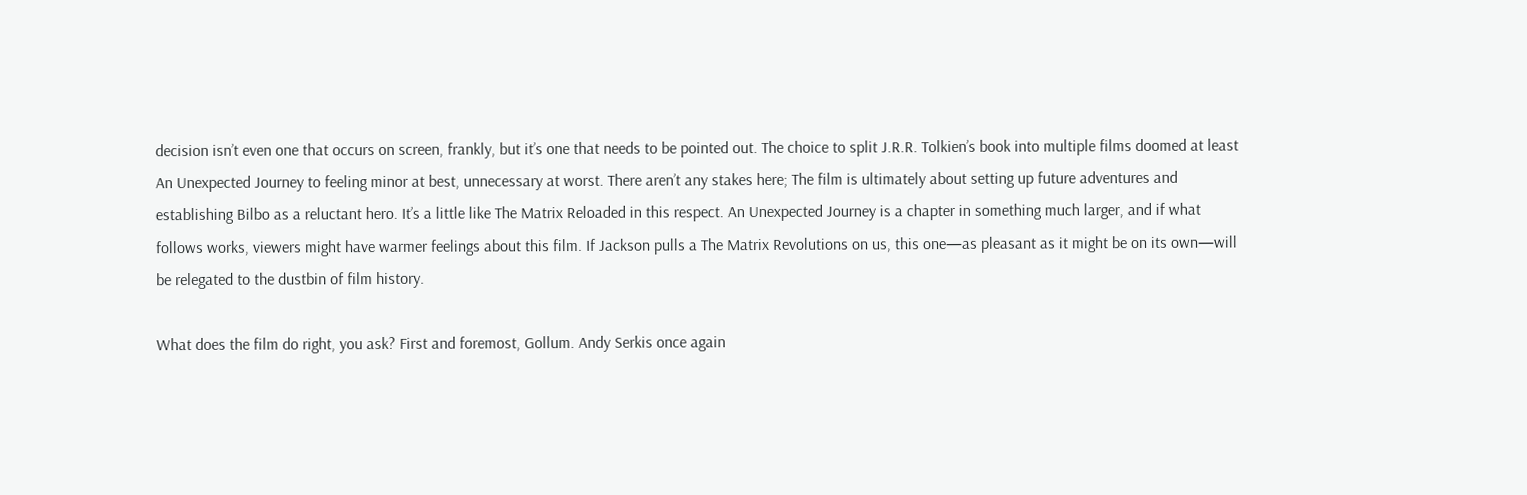decision isn’t even one that occurs on screen, frankly, but it’s one that needs to be pointed out. The choice to split J.R.R. Tolkien’s book into multiple films doomed at least An Unexpected Journey to feeling minor at best, unnecessary at worst. There aren’t any stakes here; The film is ultimately about setting up future adventures and establishing Bilbo as a reluctant hero. It’s a little like The Matrix Reloaded in this respect. An Unexpected Journey is a chapter in something much larger, and if what follows works, viewers might have warmer feelings about this film. If Jackson pulls a The Matrix Revolutions on us, this one—as pleasant as it might be on its own—will be relegated to the dustbin of film history.

What does the film do right, you ask? First and foremost, Gollum. Andy Serkis once again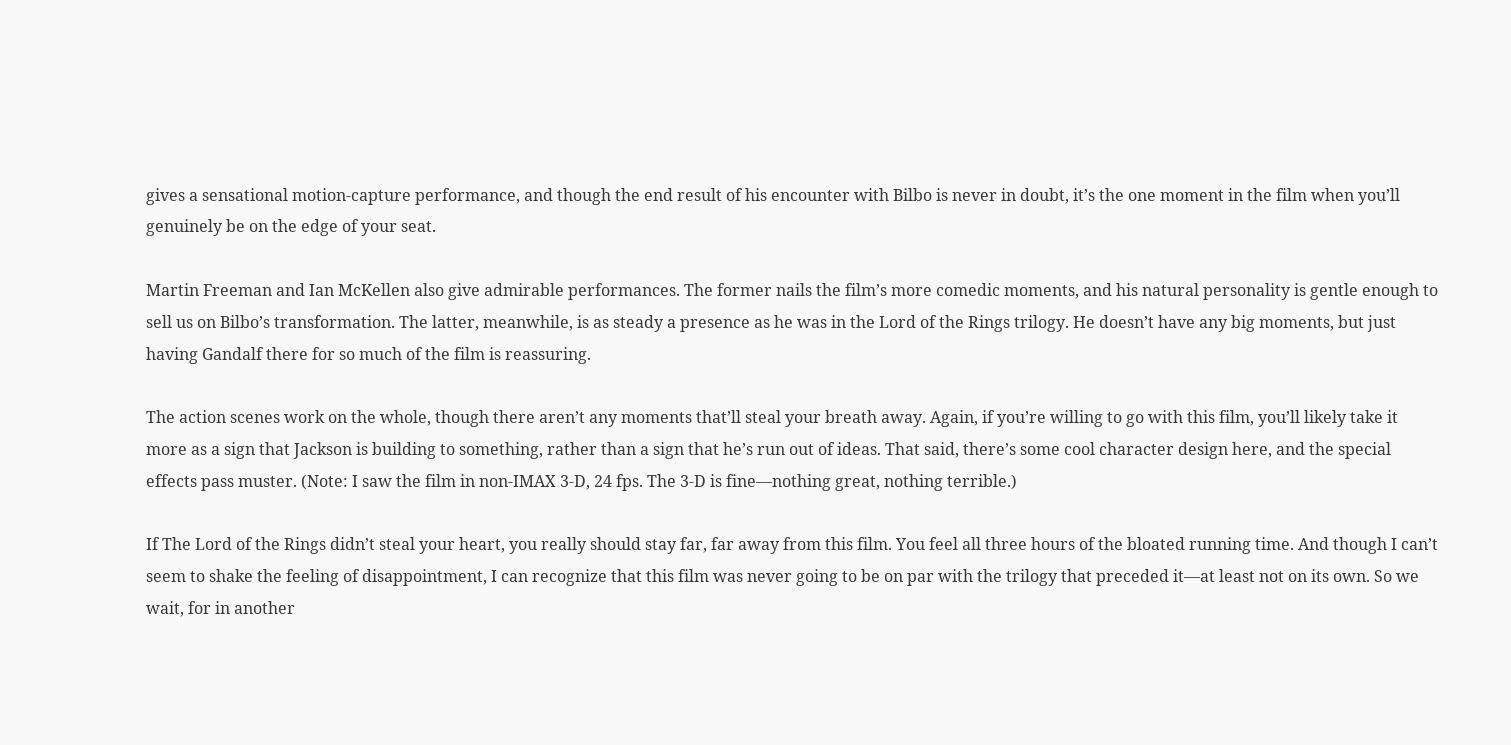gives a sensational motion-capture performance, and though the end result of his encounter with Bilbo is never in doubt, it’s the one moment in the film when you’ll genuinely be on the edge of your seat.

Martin Freeman and Ian McKellen also give admirable performances. The former nails the film’s more comedic moments, and his natural personality is gentle enough to sell us on Bilbo’s transformation. The latter, meanwhile, is as steady a presence as he was in the Lord of the Rings trilogy. He doesn’t have any big moments, but just having Gandalf there for so much of the film is reassuring.

The action scenes work on the whole, though there aren’t any moments that’ll steal your breath away. Again, if you’re willing to go with this film, you’ll likely take it more as a sign that Jackson is building to something, rather than a sign that he’s run out of ideas. That said, there’s some cool character design here, and the special effects pass muster. (Note: I saw the film in non-IMAX 3-D, 24 fps. The 3-D is fine—nothing great, nothing terrible.)

If The Lord of the Rings didn’t steal your heart, you really should stay far, far away from this film. You feel all three hours of the bloated running time. And though I can’t seem to shake the feeling of disappointment, I can recognize that this film was never going to be on par with the trilogy that preceded it—at least not on its own. So we wait, for in another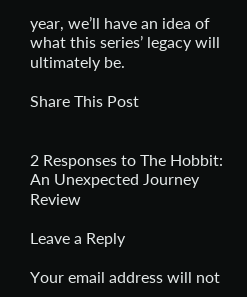year, we’ll have an idea of what this series’ legacy will ultimately be.

Share This Post


2 Responses to The Hobbit: An Unexpected Journey Review

Leave a Reply

Your email address will not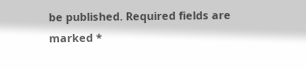be published. Required fields are marked *